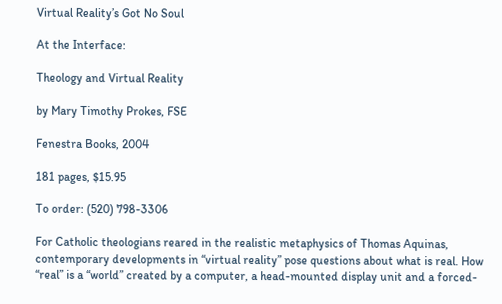Virtual Reality’s Got No Soul

At the Interface:

Theology and Virtual Reality

by Mary Timothy Prokes, FSE

Fenestra Books, 2004

181 pages, $15.95

To order: (520) 798-3306

For Catholic theologians reared in the realistic metaphysics of Thomas Aquinas, contemporary developments in “virtual reality” pose questions about what is real. How “real” is a “world” created by a computer, a head-mounted display unit and a forced-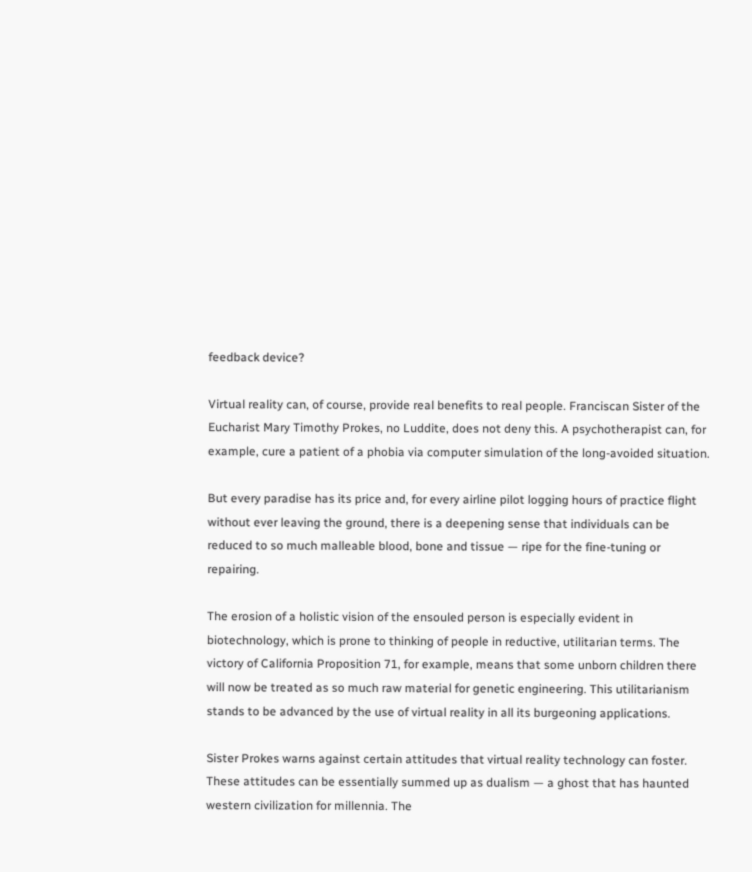feedback device?

Virtual reality can, of course, provide real benefits to real people. Franciscan Sister of the Eucharist Mary Timothy Prokes, no Luddite, does not deny this. A psychotherapist can, for example, cure a patient of a phobia via computer simulation of the long-avoided situation.

But every paradise has its price and, for every airline pilot logging hours of practice flight without ever leaving the ground, there is a deepening sense that individuals can be reduced to so much malleable blood, bone and tissue — ripe for the fine-tuning or repairing.

The erosion of a holistic vision of the ensouled person is especially evident in biotechnology, which is prone to thinking of people in reductive, utilitarian terms. The victory of California Proposition 71, for example, means that some unborn children there will now be treated as so much raw material for genetic engineering. This utilitarianism stands to be advanced by the use of virtual reality in all its burgeoning applications.

Sister Prokes warns against certain attitudes that virtual reality technology can foster. These attitudes can be essentially summed up as dualism — a ghost that has haunted western civilization for millennia. The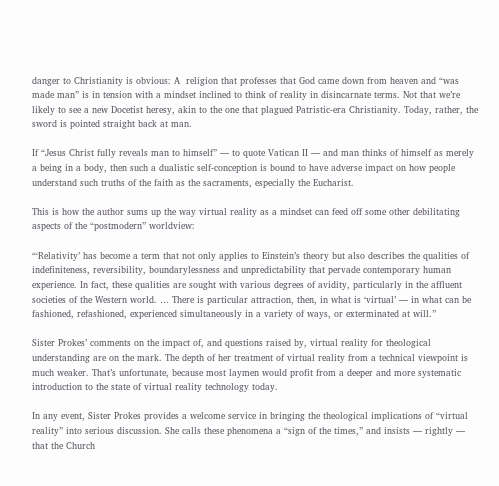danger to Christianity is obvious: A  religion that professes that God came down from heaven and “was made man” is in tension with a mindset inclined to think of reality in disincarnate terms. Not that we’re likely to see a new Docetist heresy, akin to the one that plagued Patristic-era Christianity. Today, rather, the sword is pointed straight back at man.

If “Jesus Christ fully reveals man to himself” — to quote Vatican II — and man thinks of himself as merely a being in a body, then such a dualistic self-conception is bound to have adverse impact on how people understand such truths of the faith as the sacraments, especially the Eucharist.

This is how the author sums up the way virtual reality as a mindset can feed off some other debilitating aspects of the “postmodern” worldview:

“‘Relativity’ has become a term that not only applies to Einstein’s theory but also describes the qualities of indefiniteness, reversibility, boundarylessness and unpredictability that pervade contemporary human experience. In fact, these qualities are sought with various degrees of avidity, particularly in the affluent societies of the Western world. … There is particular attraction, then, in what is ‘virtual’ — in what can be fashioned, refashioned, experienced simultaneously in a variety of ways, or exterminated at will.”

Sister Prokes’ comments on the impact of, and questions raised by, virtual reality for theological understanding are on the mark. The depth of her treatment of virtual reality from a technical viewpoint is much weaker. That’s unfortunate, because most laymen would profit from a deeper and more systematic introduction to the state of virtual reality technology today.

In any event, Sister Prokes provides a welcome service in bringing the theological implications of “virtual reality” into serious discussion. She calls these phenomena a “sign of the times,” and insists — rightly — that the Church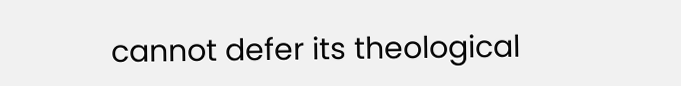cannot defer its theological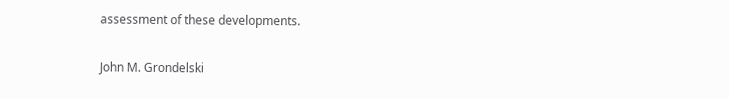assessment of these developments.


John M. Grondelski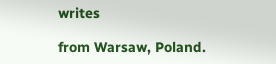writes

from Warsaw, Poland.